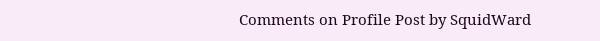Comments on Profile Post by SquidWard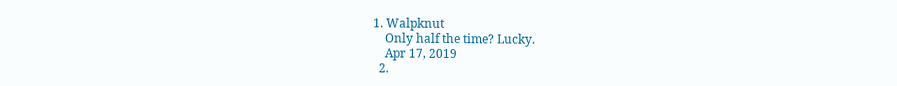1. Walpknut
    Only half the time? Lucky.
    Apr 17, 2019
  2.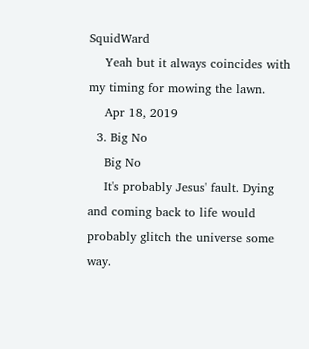SquidWard
    Yeah but it always coincides with my timing for mowing the lawn.
    Apr 18, 2019
  3. Big No
    Big No
    It's probably Jesus' fault. Dying and coming back to life would probably glitch the universe some way.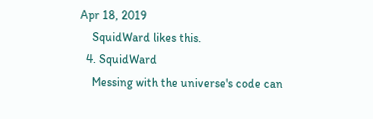Apr 18, 2019
    SquidWard likes this.
  4. SquidWard
    Messing with the universe's code can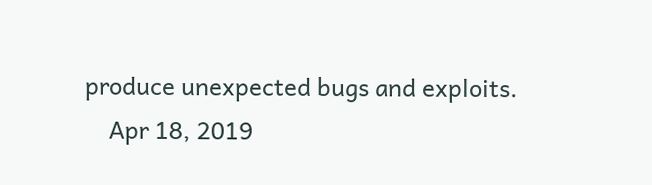produce unexpected bugs and exploits.
    Apr 18, 2019